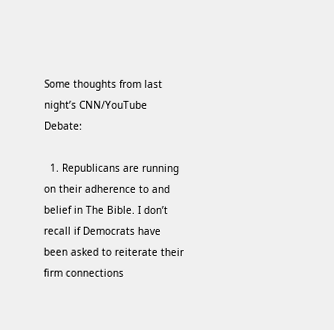Some thoughts from last night’s CNN/YouTube Debate:

  1. Republicans are running on their adherence to and belief in The Bible. I don’t recall if Democrats have been asked to reiterate their firm connections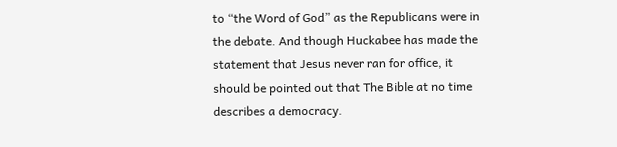to “the Word of God” as the Republicans were in the debate. And though Huckabee has made the statement that Jesus never ran for office, it should be pointed out that The Bible at no time describes a democracy.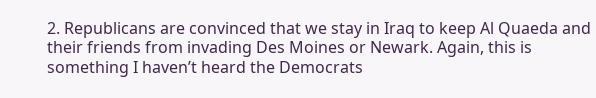2. Republicans are convinced that we stay in Iraq to keep Al Quaeda and their friends from invading Des Moines or Newark. Again, this is something I haven’t heard the Democrats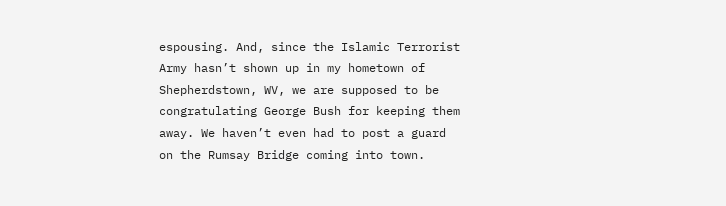espousing. And, since the Islamic Terrorist Army hasn’t shown up in my hometown of Shepherdstown, WV, we are supposed to be congratulating George Bush for keeping them away. We haven’t even had to post a guard on the Rumsay Bridge coming into town.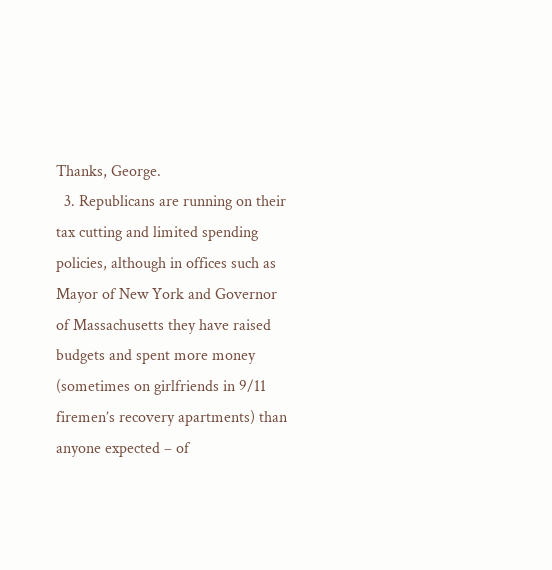Thanks, George.
  3. Republicans are running on their tax cutting and limited spending policies, although in offices such as Mayor of New York and Governor of Massachusetts they have raised budgets and spent more money (sometimes on girlfriends in 9/11 firemen’s recovery apartments) than anyone expected – of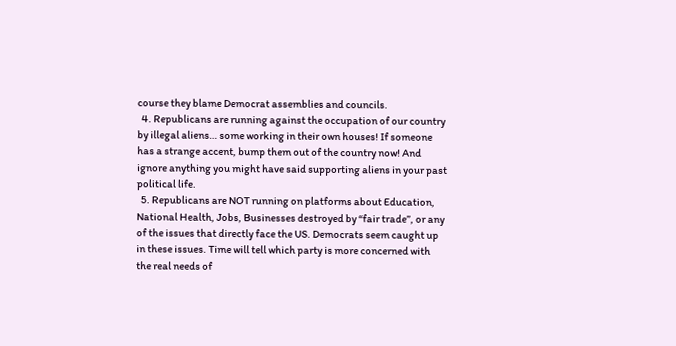course they blame Democrat assemblies and councils.
  4. Republicans are running against the occupation of our country by illegal aliens… some working in their own houses! If someone has a strange accent, bump them out of the country now! And ignore anything you might have said supporting aliens in your past political life.
  5. Republicans are NOT running on platforms about Education, National Health, Jobs, Businesses destroyed by “fair trade”, or any of the issues that directly face the US. Democrats seem caught up in these issues. Time will tell which party is more concerned with the real needs of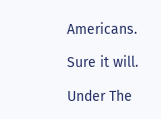Americans.

Sure it will.

Under The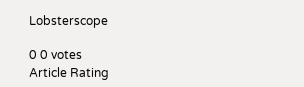Lobsterscope

0 0 votes
Article Rating